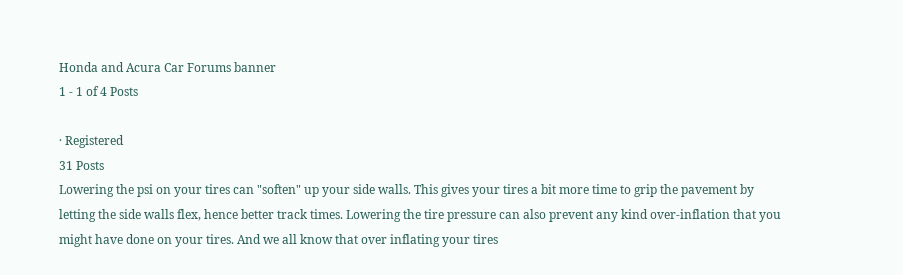Honda and Acura Car Forums banner
1 - 1 of 4 Posts

· Registered
31 Posts
Lowering the psi on your tires can "soften" up your side walls. This gives your tires a bit more time to grip the pavement by letting the side walls flex, hence better track times. Lowering the tire pressure can also prevent any kind over-inflation that you might have done on your tires. And we all know that over inflating your tires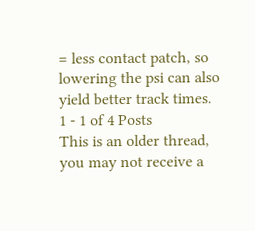= less contact patch, so lowering the psi can also yield better track times.
1 - 1 of 4 Posts
This is an older thread, you may not receive a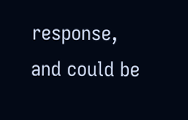response, and could be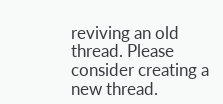reviving an old thread. Please consider creating a new thread.